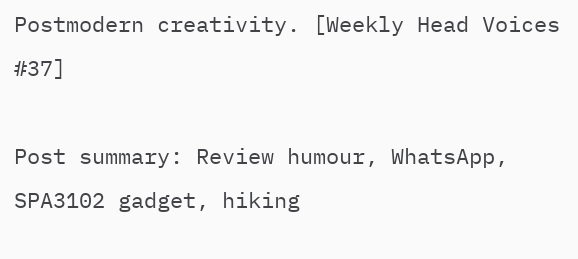Postmodern creativity. [Weekly Head Voices #37]

Post summary: Review humour, WhatsApp, SPA3102 gadget, hiking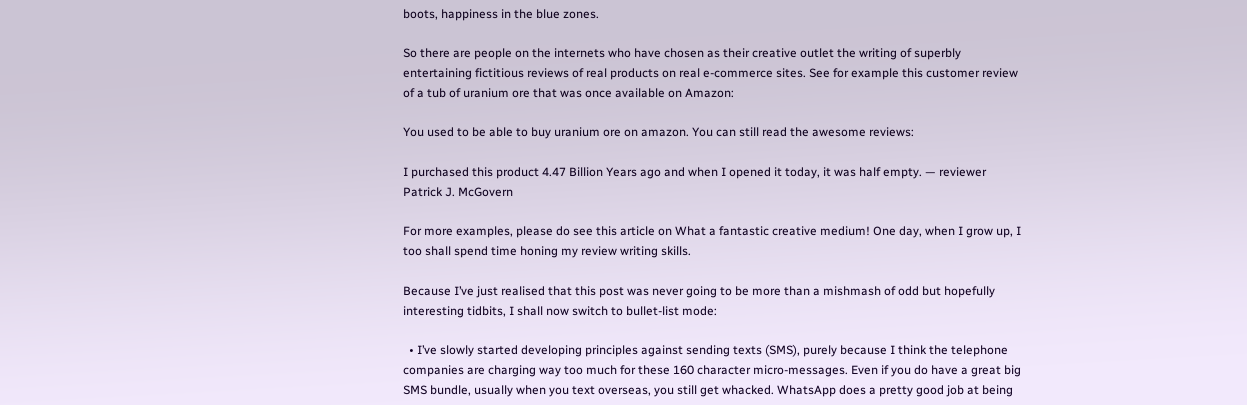boots, happiness in the blue zones.

So there are people on the internets who have chosen as their creative outlet the writing of superbly entertaining fictitious reviews of real products on real e-commerce sites. See for example this customer review of a tub of uranium ore that was once available on Amazon:

You used to be able to buy uranium ore on amazon. You can still read the awesome reviews:

I purchased this product 4.47 Billion Years ago and when I opened it today, it was half empty. — reviewer Patrick J. McGovern

For more examples, please do see this article on What a fantastic creative medium! One day, when I grow up, I too shall spend time honing my review writing skills.

Because I’ve just realised that this post was never going to be more than a mishmash of odd but hopefully interesting tidbits, I shall now switch to bullet-list mode:

  • I’ve slowly started developing principles against sending texts (SMS), purely because I think the telephone companies are charging way too much for these 160 character micro-messages. Even if you do have a great big SMS bundle, usually when you text overseas, you still get whacked. WhatsApp does a pretty good job at being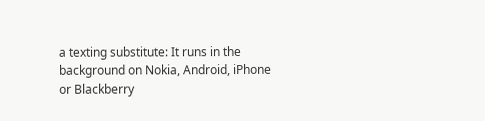a texting substitute: It runs in the background on Nokia, Android, iPhone or Blackberry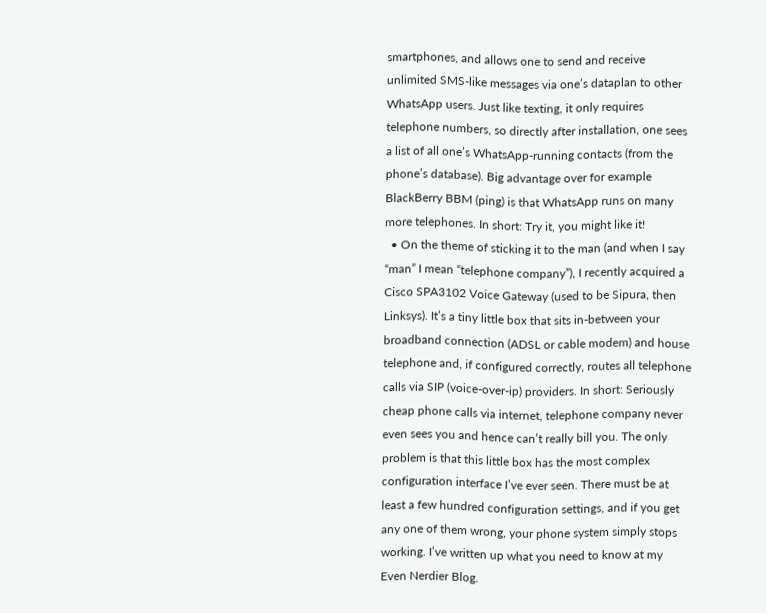smartphones, and allows one to send and receive unlimited SMS-like messages via one’s dataplan to other WhatsApp users. Just like texting, it only requires telephone numbers, so directly after installation, one sees a list of all one’s WhatsApp-running contacts (from the phone’s database). Big advantage over for example BlackBerry BBM (ping) is that WhatsApp runs on many more telephones. In short: Try it, you might like it!
  • On the theme of sticking it to the man (and when I say “man” I mean “telephone company”), I recently acquired a Cisco SPA3102 Voice Gateway (used to be Sipura, then Linksys). It’s a tiny little box that sits in-between your broadband connection (ADSL or cable modem) and house telephone and, if configured correctly, routes all telephone calls via SIP (voice-over-ip) providers. In short: Seriously cheap phone calls via internet, telephone company never even sees you and hence can’t really bill you. The only problem is that this little box has the most complex configuration interface I’ve ever seen. There must be at least a few hundred configuration settings, and if you get any one of them wrong, your phone system simply stops working. I’ve written up what you need to know at my Even Nerdier Blog.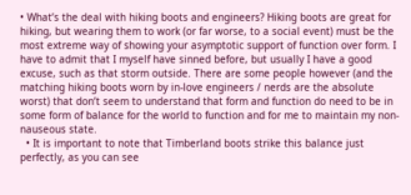• What’s the deal with hiking boots and engineers? Hiking boots are great for hiking, but wearing them to work (or far worse, to a social event) must be the most extreme way of showing your asymptotic support of function over form. I have to admit that I myself have sinned before, but usually I have a good excuse, such as that storm outside. There are some people however (and the matching hiking boots worn by in-love engineers / nerds are the absolute worst) that don’t seem to understand that form and function do need to be in some form of balance for the world to function and for me to maintain my non-nauseous state.
  • It is important to note that Timberland boots strike this balance just perfectly, as you can see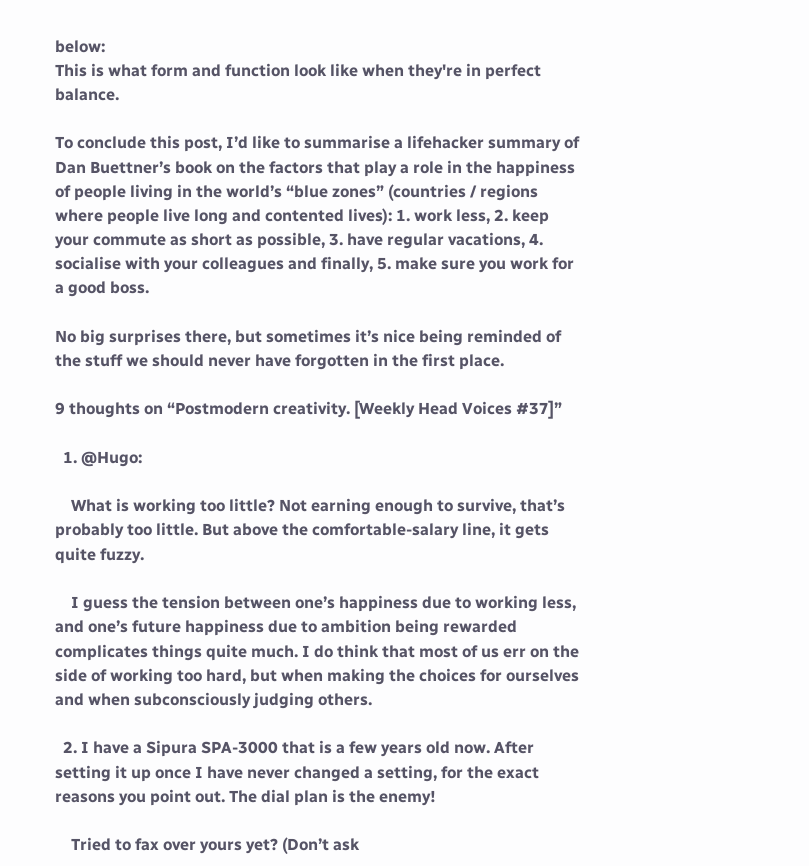below:
This is what form and function look like when they're in perfect balance.

To conclude this post, I’d like to summarise a lifehacker summary of Dan Buettner’s book on the factors that play a role in the happiness of people living in the world’s “blue zones” (countries / regions where people live long and contented lives): 1. work less, 2. keep your commute as short as possible, 3. have regular vacations, 4. socialise with your colleagues and finally, 5. make sure you work for a good boss.

No big surprises there, but sometimes it’s nice being reminded of the stuff we should never have forgotten in the first place.

9 thoughts on “Postmodern creativity. [Weekly Head Voices #37]”

  1. @Hugo:

    What is working too little? Not earning enough to survive, that’s probably too little. But above the comfortable-salary line, it gets quite fuzzy.

    I guess the tension between one’s happiness due to working less, and one’s future happiness due to ambition being rewarded complicates things quite much. I do think that most of us err on the side of working too hard, but when making the choices for ourselves and when subconsciously judging others.

  2. I have a Sipura SPA-3000 that is a few years old now. After setting it up once I have never changed a setting, for the exact reasons you point out. The dial plan is the enemy!

    Tried to fax over yours yet? (Don’t ask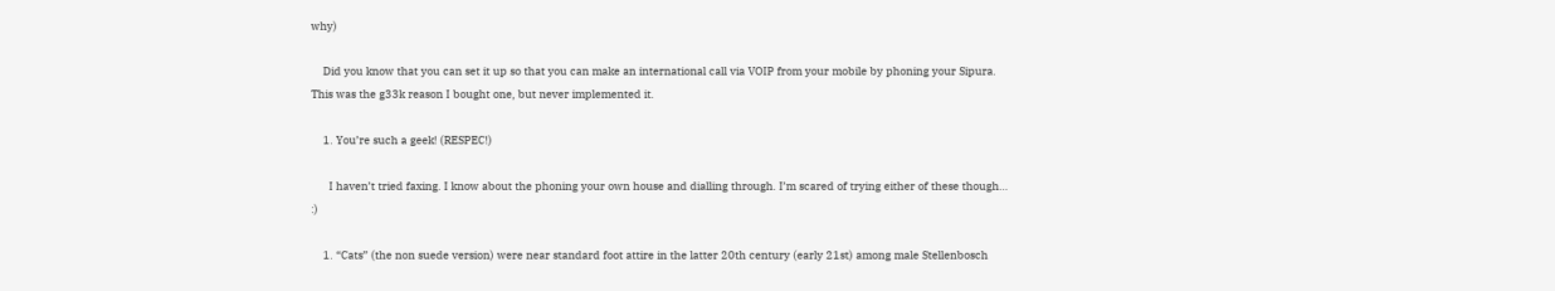why)

    Did you know that you can set it up so that you can make an international call via VOIP from your mobile by phoning your Sipura. This was the g33k reason I bought one, but never implemented it.

    1. You’re such a geek! (RESPEC!)

      I haven’t tried faxing. I know about the phoning your own house and dialling through. I’m scared of trying either of these though… :)

    1. “Cats” (the non suede version) were near standard foot attire in the latter 20th century (early 21st) among male Stellenbosch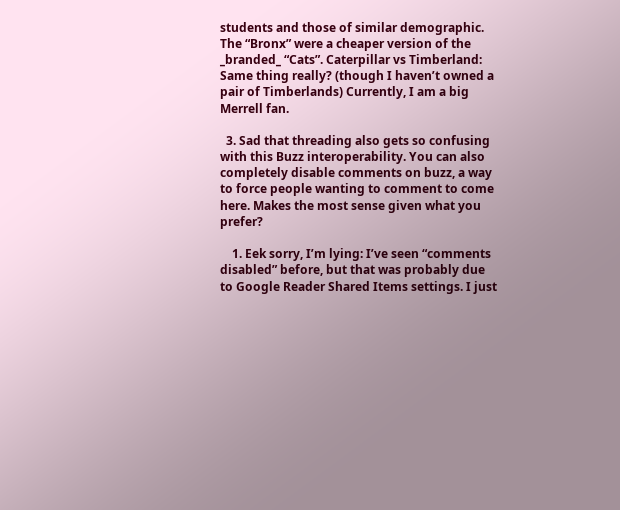students and those of similar demographic. The “Bronx” were a cheaper version of the _branded_ “Cats”. Caterpillar vs Timberland: Same thing really? (though I haven’t owned a pair of Timberlands) Currently, I am a big Merrell fan.

  3. Sad that threading also gets so confusing with this Buzz interoperability. You can also completely disable comments on buzz, a way to force people wanting to comment to come here. Makes the most sense given what you prefer?

    1. Eek sorry, I’m lying: I’ve seen “comments disabled” before, but that was probably due to Google Reader Shared Items settings. I just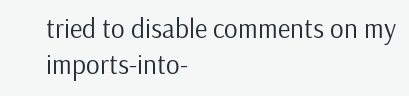tried to disable comments on my imports-into-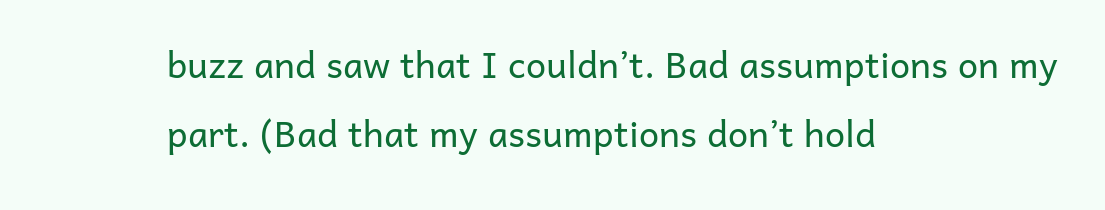buzz and saw that I couldn’t. Bad assumptions on my part. (Bad that my assumptions don’t hold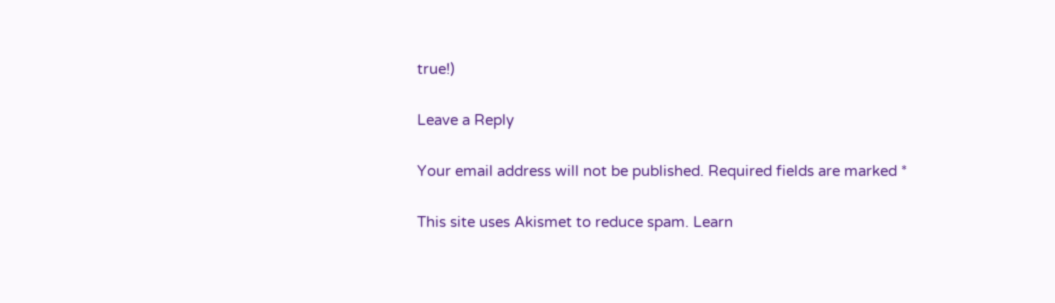true!)

Leave a Reply

Your email address will not be published. Required fields are marked *

This site uses Akismet to reduce spam. Learn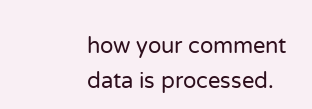how your comment data is processed.